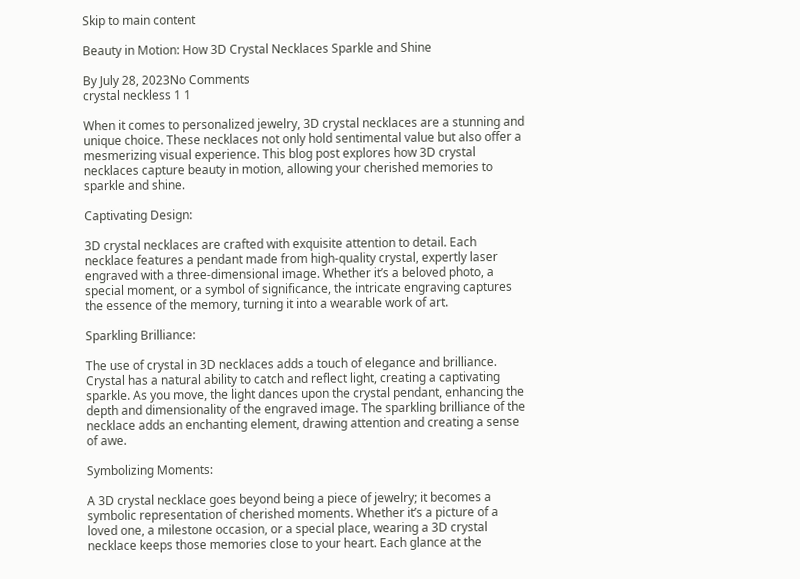Skip to main content

Beauty in Motion: How 3D Crystal Necklaces Sparkle and Shine

By July 28, 2023No Comments
crystal neckless 1 1

When it comes to personalized jewelry, 3D crystal necklaces are a stunning and unique choice. These necklaces not only hold sentimental value but also offer a mesmerizing visual experience. This blog post explores how 3D crystal necklaces capture beauty in motion, allowing your cherished memories to sparkle and shine.

Captivating Design:

3D crystal necklaces are crafted with exquisite attention to detail. Each necklace features a pendant made from high-quality crystal, expertly laser engraved with a three-dimensional image. Whether it’s a beloved photo, a special moment, or a symbol of significance, the intricate engraving captures the essence of the memory, turning it into a wearable work of art.

Sparkling Brilliance:

The use of crystal in 3D necklaces adds a touch of elegance and brilliance. Crystal has a natural ability to catch and reflect light, creating a captivating sparkle. As you move, the light dances upon the crystal pendant, enhancing the depth and dimensionality of the engraved image. The sparkling brilliance of the necklace adds an enchanting element, drawing attention and creating a sense of awe.

Symbolizing Moments:

A 3D crystal necklace goes beyond being a piece of jewelry; it becomes a symbolic representation of cherished moments. Whether it’s a picture of a loved one, a milestone occasion, or a special place, wearing a 3D crystal necklace keeps those memories close to your heart. Each glance at the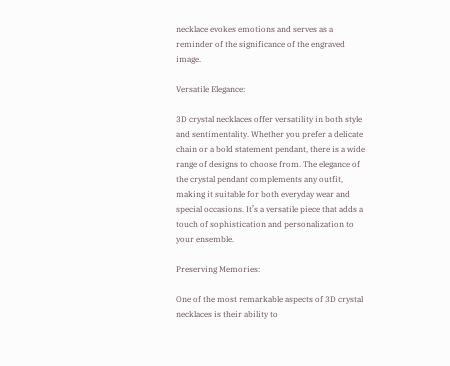necklace evokes emotions and serves as a reminder of the significance of the engraved image.

Versatile Elegance:

3D crystal necklaces offer versatility in both style and sentimentality. Whether you prefer a delicate chain or a bold statement pendant, there is a wide range of designs to choose from. The elegance of the crystal pendant complements any outfit, making it suitable for both everyday wear and special occasions. It’s a versatile piece that adds a touch of sophistication and personalization to your ensemble.

Preserving Memories:

One of the most remarkable aspects of 3D crystal necklaces is their ability to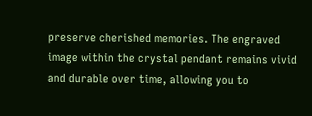preserve cherished memories. The engraved image within the crystal pendant remains vivid and durable over time, allowing you to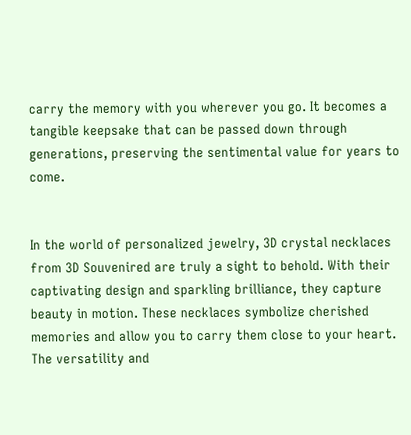carry the memory with you wherever you go. It becomes a tangible keepsake that can be passed down through generations, preserving the sentimental value for years to come.


In the world of personalized jewelry, 3D crystal necklaces from 3D Souvenired are truly a sight to behold. With their captivating design and sparkling brilliance, they capture beauty in motion. These necklaces symbolize cherished memories and allow you to carry them close to your heart. The versatility and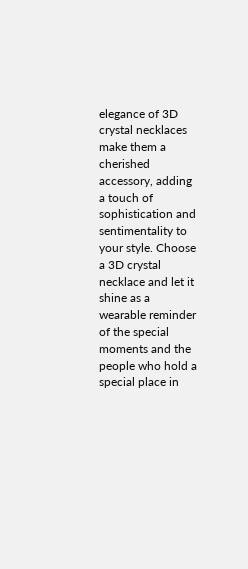elegance of 3D crystal necklaces make them a cherished accessory, adding a touch of sophistication and sentimentality to your style. Choose a 3D crystal necklace and let it shine as a wearable reminder of the special moments and the people who hold a special place in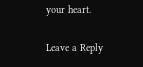your heart.

Leave a Reply